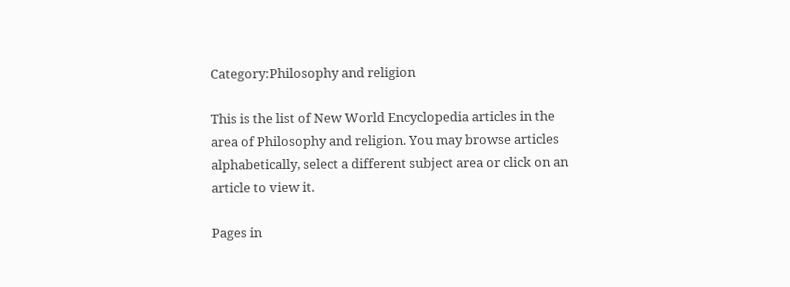Category:Philosophy and religion

This is the list of New World Encyclopedia articles in the area of Philosophy and religion. You may browse articles alphabetically, select a different subject area or click on an article to view it.

Pages in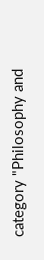category "Philosophy and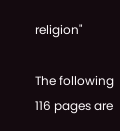religion"

The following 116 pages are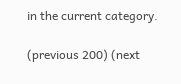in the current category.

(previous 200) (next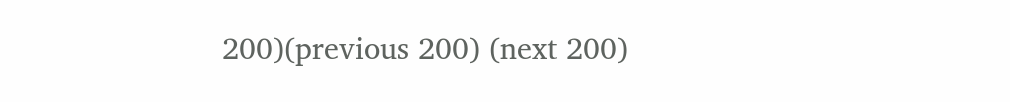200)(previous 200) (next 200)